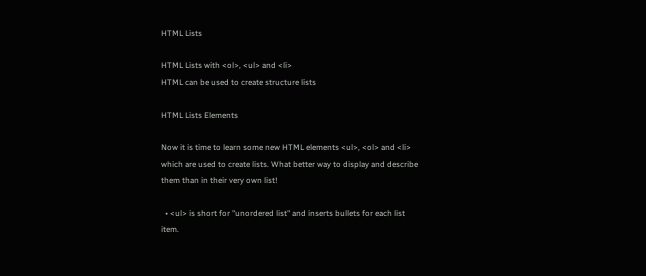HTML Lists

HTML Lists with <ol>, <ul> and <li>
HTML can be used to create structure lists

HTML Lists Elements

Now it is time to learn some new HTML elements <ul>, <ol> and <li> which are used to create lists. What better way to display and describe them than in their very own list!

  • <ul> is short for "unordered list" and inserts bullets for each list item.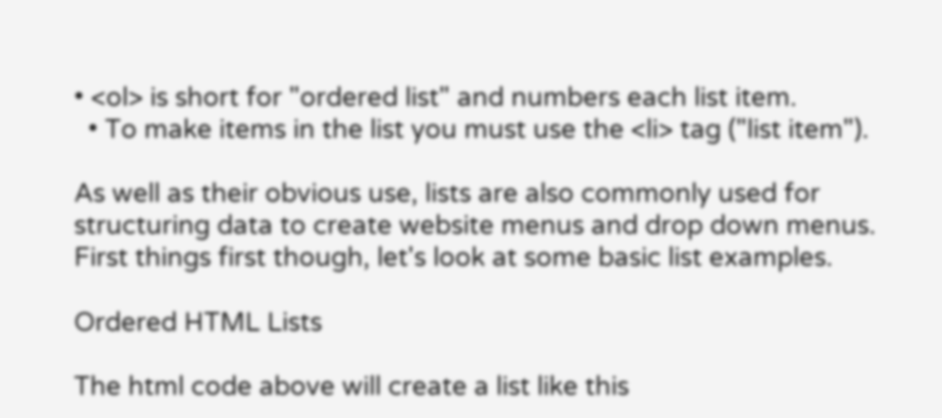• <ol> is short for "ordered list" and numbers each list item.
  • To make items in the list you must use the <li> tag ("list item").

As well as their obvious use, lists are also commonly used for structuring data to create website menus and drop down menus. First things first though, let's look at some basic list examples.

Ordered HTML Lists

The html code above will create a list like this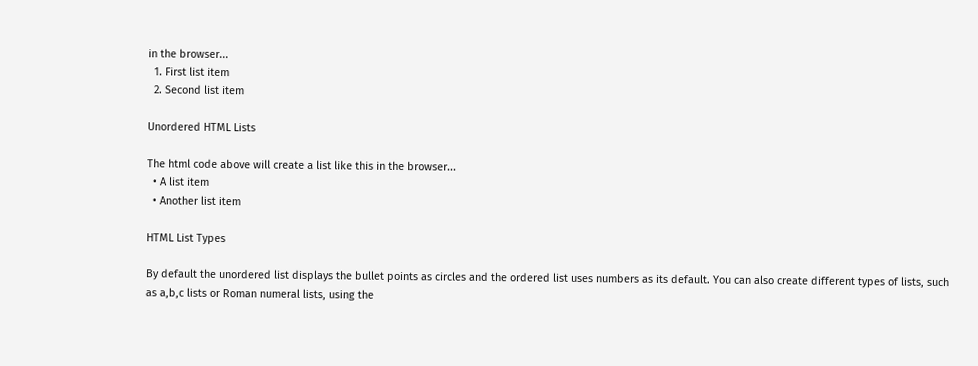in the browser...
  1. First list item
  2. Second list item

Unordered HTML Lists

The html code above will create a list like this in the browser...
  • A list item
  • Another list item

HTML List Types

By default the unordered list displays the bullet points as circles and the ordered list uses numbers as its default. You can also create different types of lists, such as a,b,c lists or Roman numeral lists, using the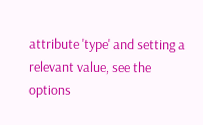attribute 'type' and setting a relevant value, see the options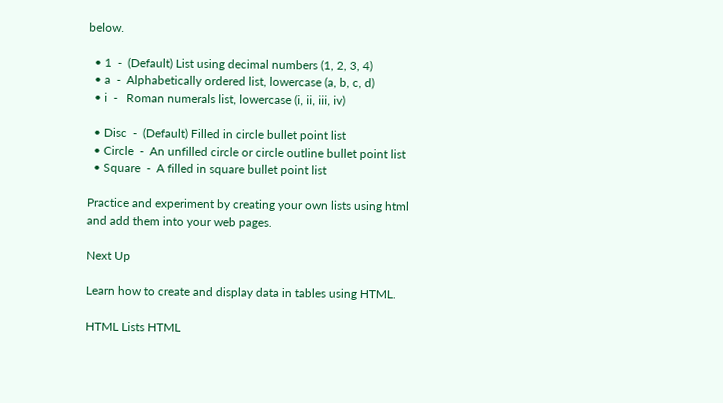below.

  • 1  -  (Default) List using decimal numbers (1, 2, 3, 4)
  • a  -  Alphabetically ordered list, lowercase (a, b, c, d)
  • i  -   Roman numerals list, lowercase (i, ii, iii, iv)

  • Disc  -  (Default) Filled in circle bullet point list
  • Circle  -  An unfilled circle or circle outline bullet point list
  • Square  -  A filled in square bullet point list

Practice and experiment by creating your own lists using html and add them into your web pages.

Next Up

Learn how to create and display data in tables using HTML.

HTML Lists HTML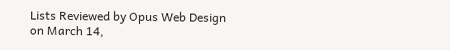Lists Reviewed by Opus Web Design on March 14,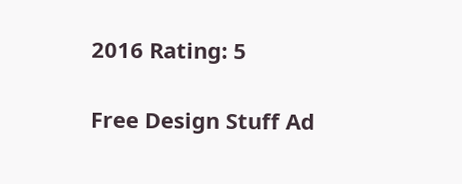2016 Rating: 5

Free Design Stuff Ad